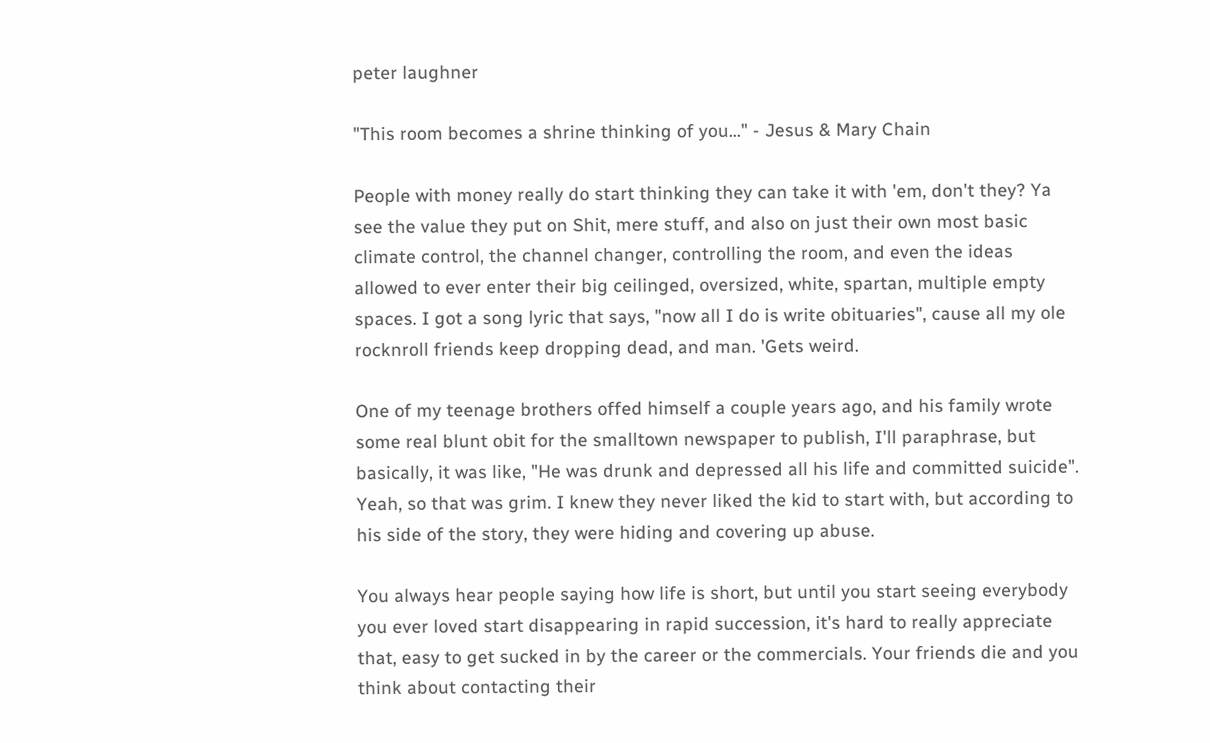peter laughner

"This room becomes a shrine thinking of you..." - Jesus & Mary Chain

People with money really do start thinking they can take it with 'em, don't they? Ya see the value they put on Shit, mere stuff, and also on just their own most basic climate control, the channel changer, controlling the room, and even the ideas allowed to ever enter their big ceilinged, oversized, white, spartan, multiple empty spaces. I got a song lyric that says, "now all I do is write obituaries", cause all my ole rocknroll friends keep dropping dead, and man. 'Gets weird.

One of my teenage brothers offed himself a couple years ago, and his family wrote some real blunt obit for the smalltown newspaper to publish, I'll paraphrase, but basically, it was like, "He was drunk and depressed all his life and committed suicide". Yeah, so that was grim. I knew they never liked the kid to start with, but according to his side of the story, they were hiding and covering up abuse.

You always hear people saying how life is short, but until you start seeing everybody you ever loved start disappearing in rapid succession, it's hard to really appreciate that, easy to get sucked in by the career or the commercials. Your friends die and you think about contacting their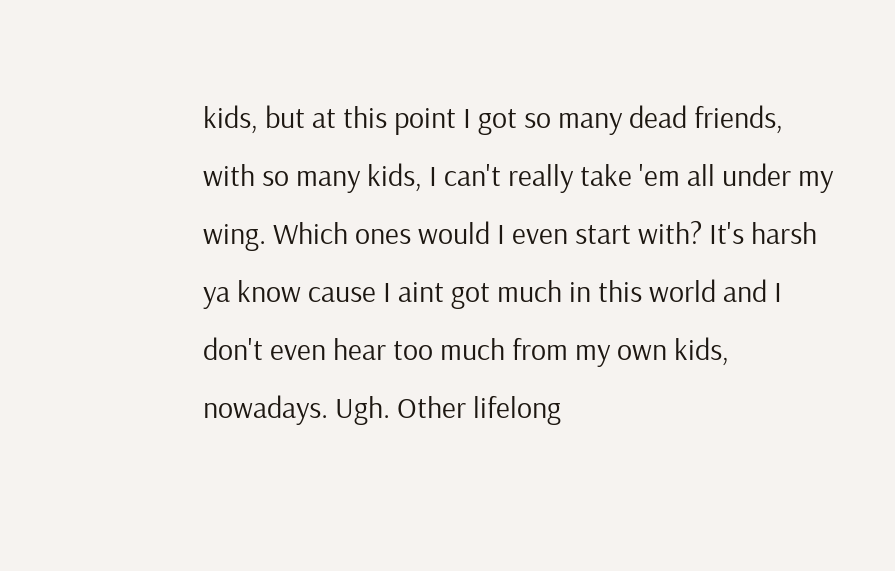kids, but at this point I got so many dead friends, with so many kids, I can't really take 'em all under my wing. Which ones would I even start with? It's harsh ya know cause I aint got much in this world and I don't even hear too much from my own kids, nowadays. Ugh. Other lifelong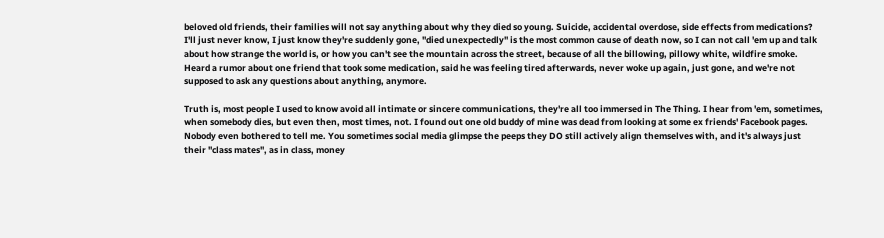beloved old friends, their families will not say anything about why they died so young. Suicide, accidental overdose, side effects from medications? I'll just never know, I just know they're suddenly gone, "died unexpectedly" is the most common cause of death now, so I can not call 'em up and talk about how strange the world is, or how you can't see the mountain across the street, because of all the billowing, pillowy white, wildfire smoke. Heard a rumor about one friend that took some medication, said he was feeling tired afterwards, never woke up again, just gone, and we're not supposed to ask any questions about anything, anymore.

Truth is, most people I used to know avoid all intimate or sincere communications, they're all too immersed in The Thing. I hear from 'em, sometimes, when somebody dies, but even then, most times, not. I found out one old buddy of mine was dead from looking at some ex friends' Facebook pages. Nobody even bothered to tell me. You sometimes social media glimpse the peeps they DO still actively align themselves with, and it's always just their "class mates", as in class, money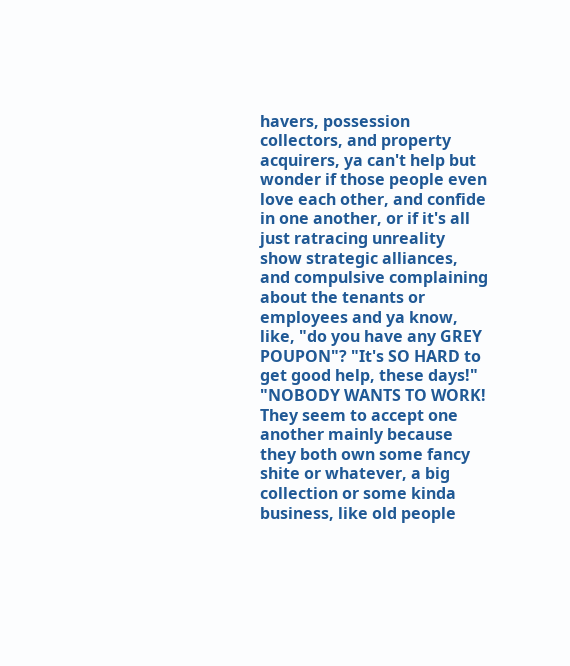havers, possession collectors, and property acquirers, ya can't help but wonder if those people even love each other, and confide in one another, or if it's all just ratracing unreality show strategic alliances, and compulsive complaining about the tenants or employees and ya know, like, "do you have any GREY POUPON"? "It's SO HARD to get good help, these days!" "NOBODY WANTS TO WORK! They seem to accept one another mainly because they both own some fancy shite or whatever, a big collection or some kinda business, like old people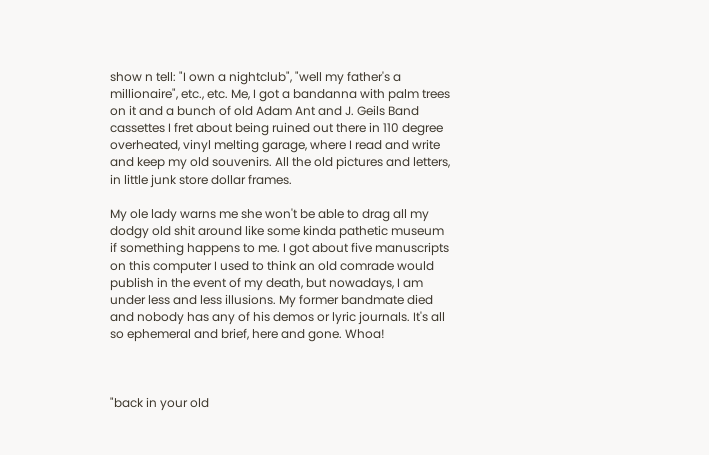show n tell: "I own a nightclub", "well my father's a millionaire", etc., etc. Me, I got a bandanna with palm trees on it and a bunch of old Adam Ant and J. Geils Band cassettes I fret about being ruined out there in 110 degree overheated, vinyl melting garage, where I read and write and keep my old souvenirs. All the old pictures and letters, in little junk store dollar frames.

My ole lady warns me she won't be able to drag all my dodgy old shit around like some kinda pathetic museum if something happens to me. I got about five manuscripts on this computer I used to think an old comrade would publish in the event of my death, but nowadays, I am under less and less illusions. My former bandmate died and nobody has any of his demos or lyric journals. It's all so ephemeral and brief, here and gone. Whoa!



"back in your old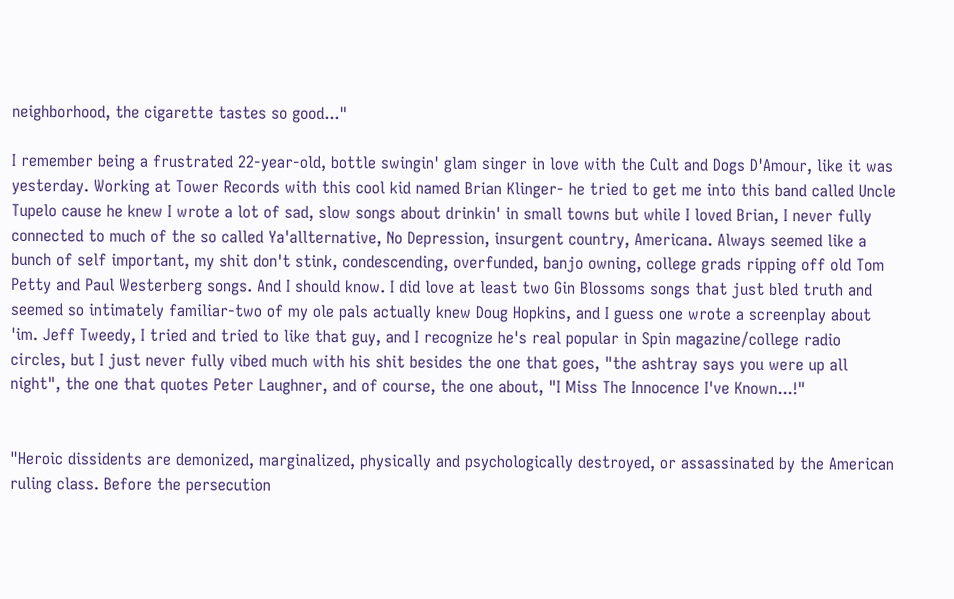neighborhood, the cigarette tastes so good..."

I remember being a frustrated 22-year-old, bottle swingin' glam singer in love with the Cult and Dogs D'Amour, like it was yesterday. Working at Tower Records with this cool kid named Brian Klinger- he tried to get me into this band called Uncle Tupelo cause he knew I wrote a lot of sad, slow songs about drinkin' in small towns but while I loved Brian, I never fully connected to much of the so called Ya'allternative, No Depression, insurgent country, Americana. Always seemed like a bunch of self important, my shit don't stink, condescending, overfunded, banjo owning, college grads ripping off old Tom Petty and Paul Westerberg songs. And I should know. I did love at least two Gin Blossoms songs that just bled truth and seemed so intimately familiar-two of my ole pals actually knew Doug Hopkins, and I guess one wrote a screenplay about 'im. Jeff Tweedy, I tried and tried to like that guy, and I recognize he's real popular in Spin magazine/college radio circles, but I just never fully vibed much with his shit besides the one that goes, "the ashtray says you were up all night", the one that quotes Peter Laughner, and of course, the one about, "I Miss The Innocence I've Known...!"


"Heroic dissidents are demonized, marginalized, physically and psychologically destroyed, or assassinated by the American ruling class. Before the persecution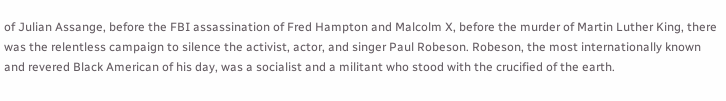of Julian Assange, before the FBI assassination of Fred Hampton and Malcolm X, before the murder of Martin Luther King, there was the relentless campaign to silence the activist, actor, and singer Paul Robeson. Robeson, the most internationally known and revered Black American of his day, was a socialist and a militant who stood with the crucified of the earth.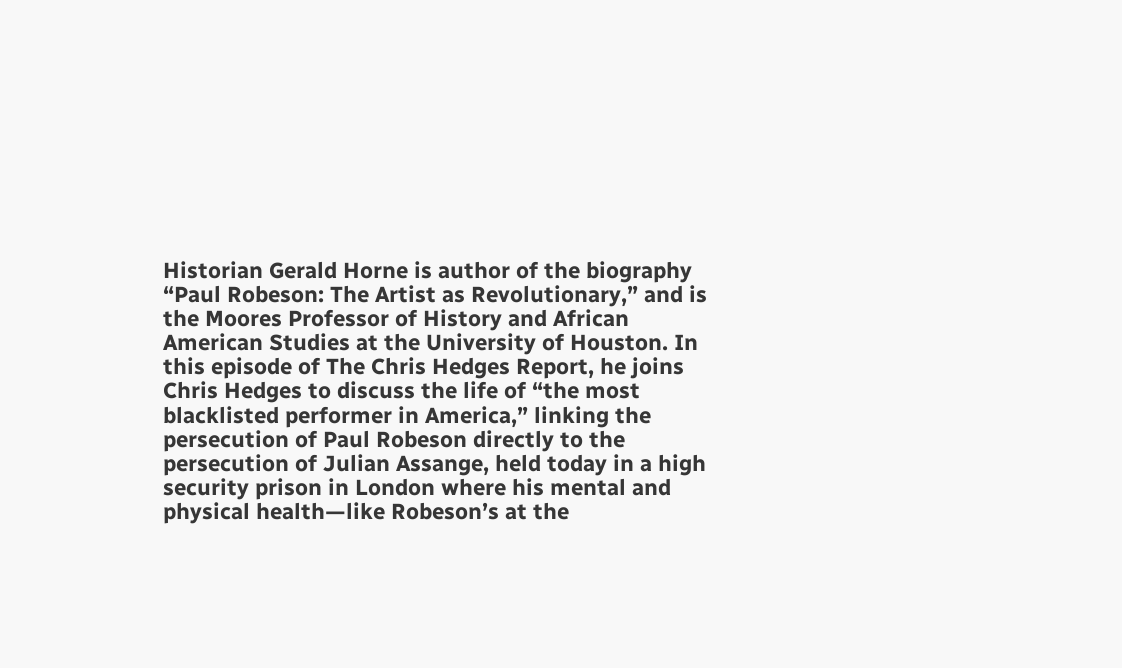Historian Gerald Horne is author of the biography “Paul Robeson: The Artist as Revolutionary,” and is the Moores Professor of History and African American Studies at the University of Houston. In this episode of The Chris Hedges Report, he joins Chris Hedges to discuss the life of “the most blacklisted performer in America,” linking the persecution of Paul Robeson directly to the persecution of Julian Assange, held today in a high security prison in London where his mental and physical health—like Robeson’s at the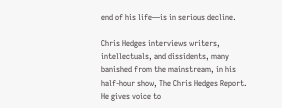end of his life—is in serious decline.

Chris Hedges interviews writers, intellectuals, and dissidents, many banished from the mainstream, in his half-hour show, The Chris Hedges Report. He gives voice to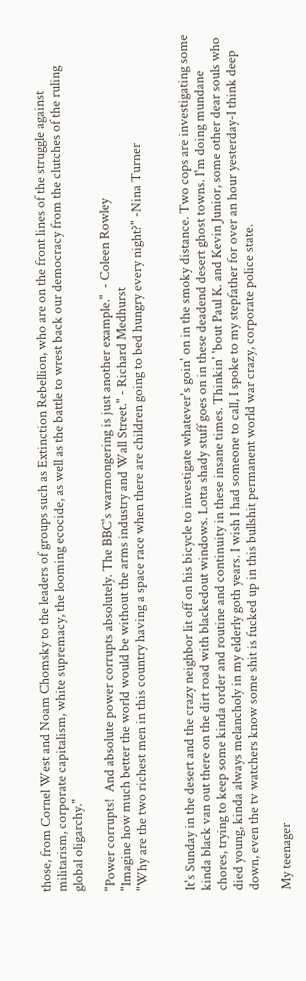those, from Cornel West and Noam Chomsky to the leaders of groups such as Extinction Rebellion, who are on the front lines of the struggle against militarism, corporate capitalism, white supremacy, the looming ecocide, as well as the battle to wrest back our democracy from the clutches of the ruling global oligarchy."

"Power corrupts!  And absolute power corrupts absolutely. The BBC's warmongering is just another example."  - Coleen Rowley
"Imagine how much better the world would be without the arms industry and Wall Street." - Richard Medhurst
"Why are the two richest men in this country having a space race when there are children going to bed hungry every night?" -Nina Turner


It's Sunday in the desert and the crazy neighbor lit off on his bicycle to investigate whatever's goin' on in the smoky distance. Two cops are investigating some kinda black van out there on the dirt road with blackedout windows. Lotta shady stuff goes on in these deadend desert ghost towns. I'm doing mundane chores, trying to keep some kinda order and routine and continuity in these insane times. Thinkin' 'bout Paul K. and Kevin Junior, some other dear souls who died young, kinda always melancholy in my elderly goth years. I wish I had someone to call, I spoke to my stepfather for over an hour yesterday-I think deep down, even the tv watchers know some shit is fucked up in this bullshit permanent world war crazy, corporate police state.

My teenager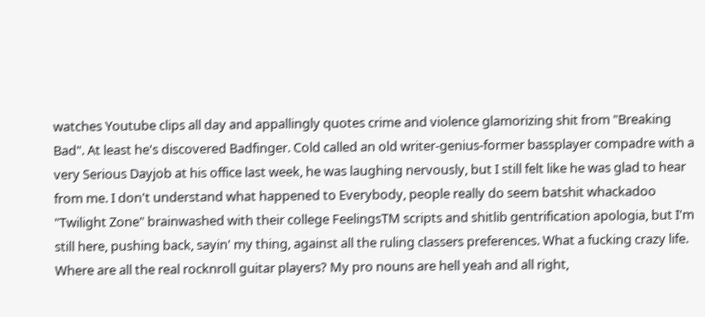watches Youtube clips all day and appallingly quotes crime and violence glamorizing shit from "Breaking Bad". At least he's discovered Badfinger. Cold called an old writer-genius-former bassplayer compadre with a very Serious Dayjob at his office last week, he was laughing nervously, but I still felt like he was glad to hear from me. I don't understand what happened to Everybody, people really do seem batshit whackadoo "Twilight Zone" brainwashed with their college FeelingsTM scripts and shitlib gentrification apologia, but I'm still here, pushing back, sayin' my thing, against all the ruling classers preferences. What a fucking crazy life. Where are all the real rocknroll guitar players? My pro nouns are hell yeah and all right,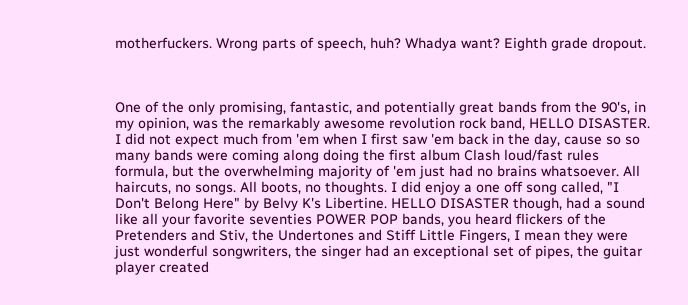motherfuckers. Wrong parts of speech, huh? Whadya want? Eighth grade dropout.



One of the only promising, fantastic, and potentially great bands from the 90's, in my opinion, was the remarkably awesome revolution rock band, HELLO DISASTER. I did not expect much from 'em when I first saw 'em back in the day, cause so so many bands were coming along doing the first album Clash loud/fast rules formula, but the overwhelming majority of 'em just had no brains whatsoever. All haircuts, no songs. All boots, no thoughts. I did enjoy a one off song called, "I Don't Belong Here" by Belvy K's Libertine. HELLO DISASTER though, had a sound like all your favorite seventies POWER POP bands, you heard flickers of the Pretenders and Stiv, the Undertones and Stiff Little Fingers, I mean they were just wonderful songwriters, the singer had an exceptional set of pipes, the guitar player created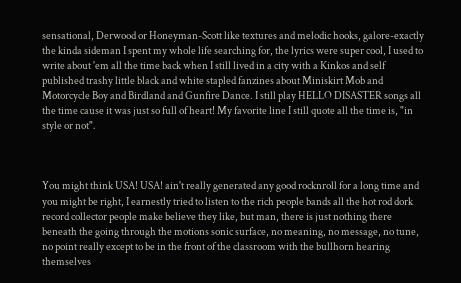sensational, Derwood or Honeyman-Scott like textures and melodic hooks, galore-exactly the kinda sideman I spent my whole life searching for, the lyrics were super cool, I used to write about 'em all the time back when I still lived in a city with a Kinkos and self published trashy little black and white stapled fanzines about Miniskirt Mob and Motorcycle Boy and Birdland and Gunfire Dance. I still play HELLO DISASTER songs all the time cause it was just so full of heart! My favorite line I still quote all the time is, "in style or not".



You might think USA! USA! ain't really generated any good rocknroll for a long time and you might be right, I earnestly tried to listen to the rich people bands all the hot rod dork record collector people make believe they like, but man, there is just nothing there beneath the going through the motions sonic surface, no meaning, no message, no tune, no point really except to be in the front of the classroom with the bullhorn hearing themselves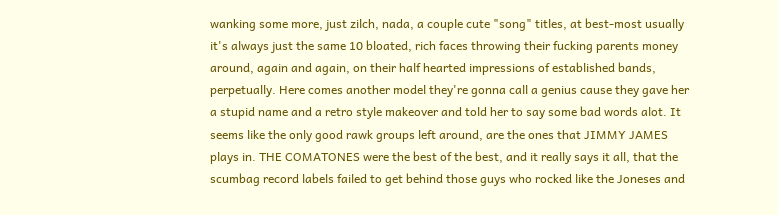wanking some more, just zilch, nada, a couple cute "song" titles, at best-most usually it's always just the same 10 bloated, rich faces throwing their fucking parents money around, again and again, on their half hearted impressions of established bands, perpetually. Here comes another model they're gonna call a genius cause they gave her a stupid name and a retro style makeover and told her to say some bad words alot. It seems like the only good rawk groups left around, are the ones that JIMMY JAMES plays in. THE COMATONES were the best of the best, and it really says it all, that the scumbag record labels failed to get behind those guys who rocked like the Joneses and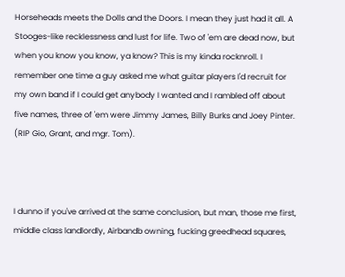Horseheads meets the Dolls and the Doors. I mean they just had it all. A Stooges-like recklessness and lust for life. Two of 'em are dead now, but when you know you know, ya know? This is my kinda rocknroll. I remember one time a guy asked me what guitar players I'd recruit for my own band if I could get anybody I wanted and I rambled off about five names, three of 'em were Jimmy James, Billy Burks and Joey Pinter. (RIP Gio, Grant, and mgr. Tom).



I dunno if you've arrived at the same conclusion, but man, those me first, middle class landlordly, Airbandb owning, fucking greedhead squares,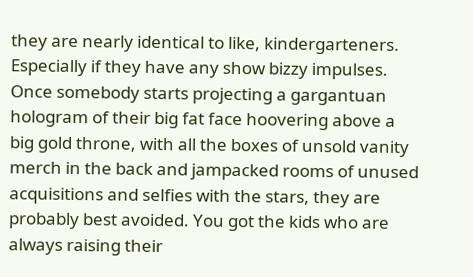they are nearly identical to like, kindergarteners. Especially if they have any show bizzy impulses. Once somebody starts projecting a gargantuan hologram of their big fat face hoovering above a big gold throne, with all the boxes of unsold vanity merch in the back and jampacked rooms of unused acquisitions and selfies with the stars, they are probably best avoided. You got the kids who are always raising their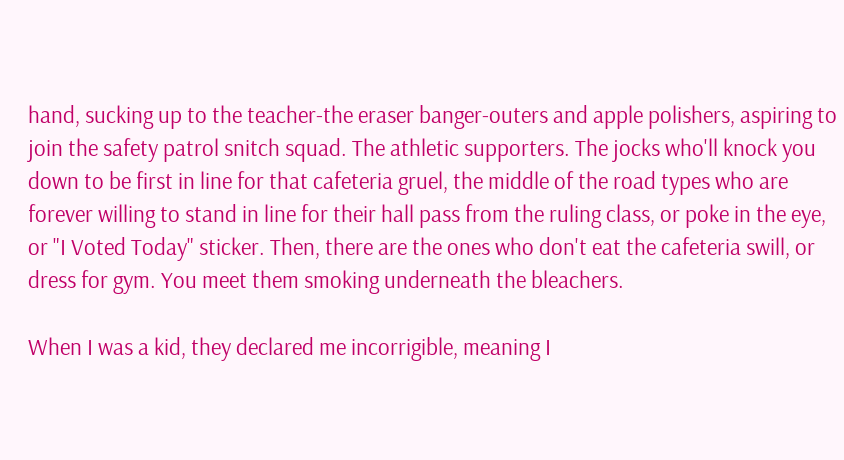hand, sucking up to the teacher-the eraser banger-outers and apple polishers, aspiring to join the safety patrol snitch squad. The athletic supporters. The jocks who'll knock you down to be first in line for that cafeteria gruel, the middle of the road types who are forever willing to stand in line for their hall pass from the ruling class, or poke in the eye, or "I Voted Today" sticker. Then, there are the ones who don't eat the cafeteria swill, or dress for gym. You meet them smoking underneath the bleachers.

When I was a kid, they declared me incorrigible, meaning I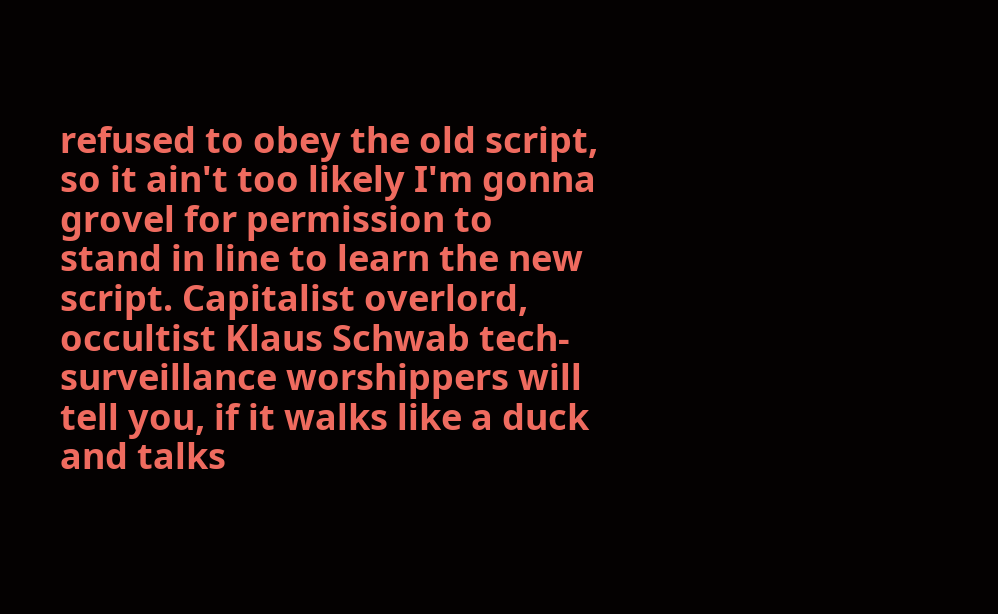refused to obey the old script, so it ain't too likely I'm gonna grovel for permission to stand in line to learn the new script. Capitalist overlord, occultist Klaus Schwab tech-surveillance worshippers will tell you, if it walks like a duck and talks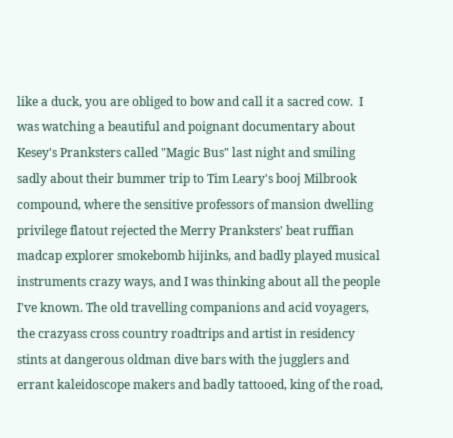like a duck, you are obliged to bow and call it a sacred cow.  I was watching a beautiful and poignant documentary about Kesey's Pranksters called "Magic Bus" last night and smiling sadly about their bummer trip to Tim Leary's booj Milbrook compound, where the sensitive professors of mansion dwelling privilege flatout rejected the Merry Pranksters' beat ruffian madcap explorer smokebomb hijinks, and badly played musical instruments crazy ways, and I was thinking about all the people I've known. The old travelling companions and acid voyagers, the crazyass cross country roadtrips and artist in residency stints at dangerous oldman dive bars with the jugglers and errant kaleidoscope makers and badly tattooed, king of the road,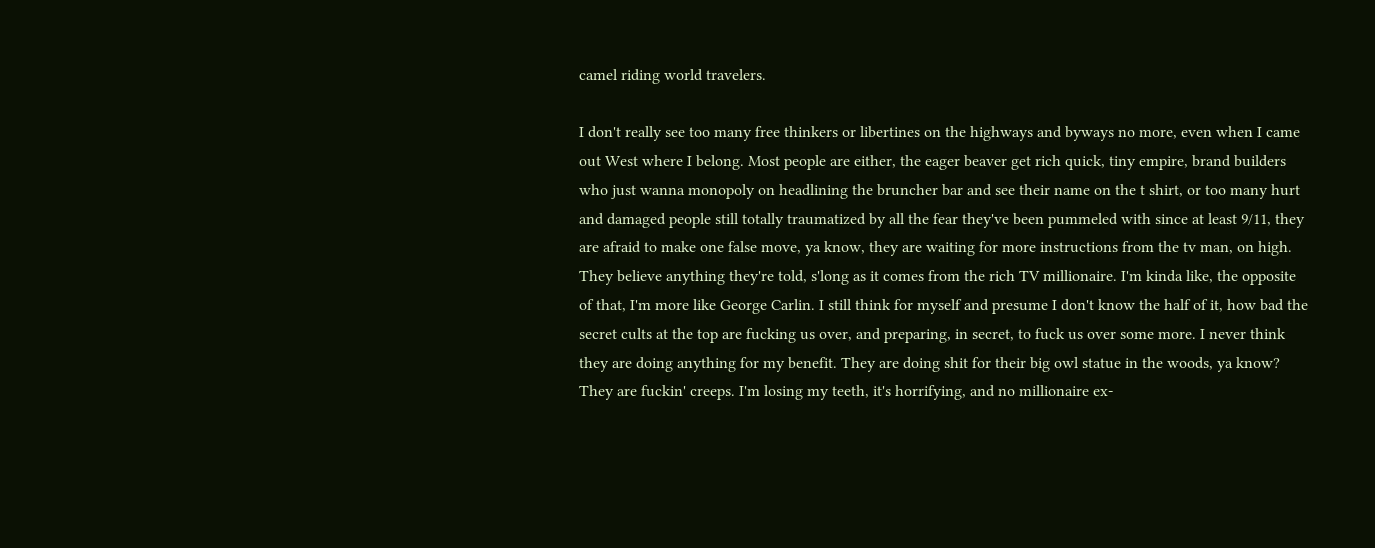camel riding world travelers.

I don't really see too many free thinkers or libertines on the highways and byways no more, even when I came out West where I belong. Most people are either, the eager beaver get rich quick, tiny empire, brand builders who just wanna monopoly on headlining the bruncher bar and see their name on the t shirt, or too many hurt and damaged people still totally traumatized by all the fear they've been pummeled with since at least 9/11, they are afraid to make one false move, ya know, they are waiting for more instructions from the tv man, on high. They believe anything they're told, s'long as it comes from the rich TV millionaire. I'm kinda like, the opposite of that, I'm more like George Carlin. I still think for myself and presume I don't know the half of it, how bad the secret cults at the top are fucking us over, and preparing, in secret, to fuck us over some more. I never think they are doing anything for my benefit. They are doing shit for their big owl statue in the woods, ya know? They are fuckin' creeps. I'm losing my teeth, it's horrifying, and no millionaire ex-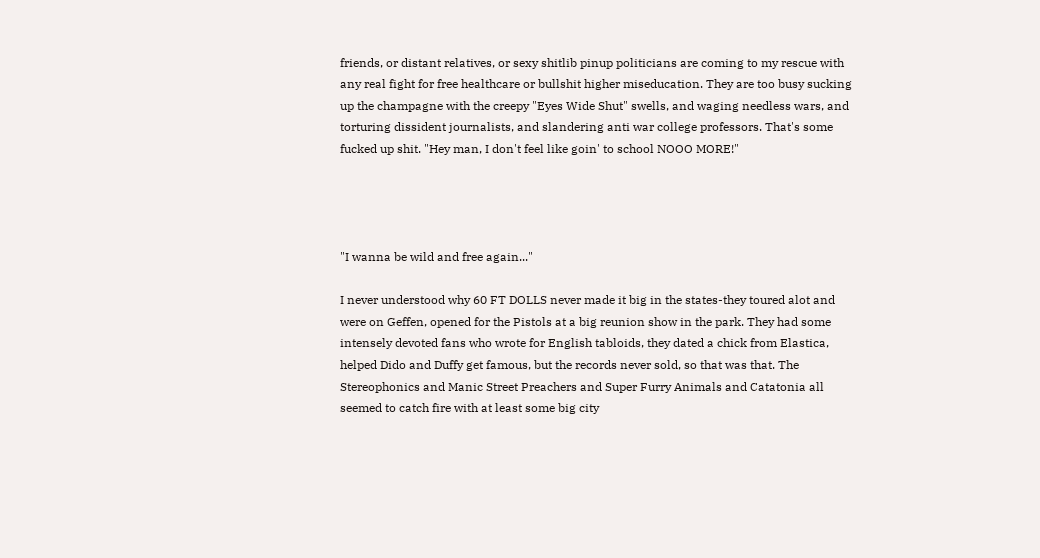friends, or distant relatives, or sexy shitlib pinup politicians are coming to my rescue with any real fight for free healthcare or bullshit higher miseducation. They are too busy sucking up the champagne with the creepy "Eyes Wide Shut" swells, and waging needless wars, and torturing dissident journalists, and slandering anti war college professors. That's some fucked up shit. "Hey man, I don't feel like goin' to school NOOO MORE!"




"I wanna be wild and free again..."

I never understood why 60 FT DOLLS never made it big in the states-they toured alot and were on Geffen, opened for the Pistols at a big reunion show in the park. They had some intensely devoted fans who wrote for English tabloids, they dated a chick from Elastica, helped Dido and Duffy get famous, but the records never sold, so that was that. The Stereophonics and Manic Street Preachers and Super Furry Animals and Catatonia all seemed to catch fire with at least some big city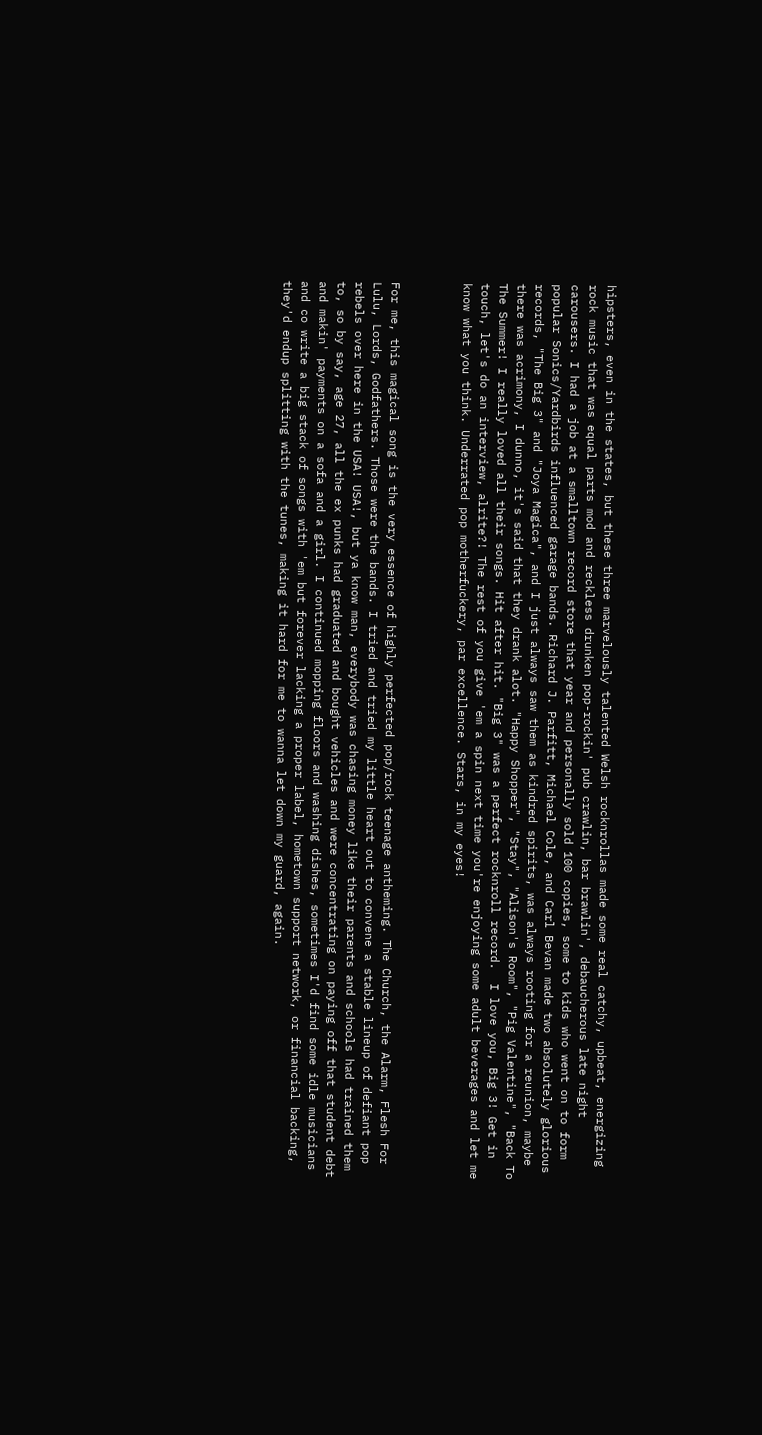hipsters, even in the states, but these three marvelously talented Welsh rocknrollas made some real catchy, upbeat, energizing rock music that was equal parts mod and reckless drunken pop-rockin' pub crawlin, bar brawlin', debaucherous late night carousers. I had a job at a smalltown record store that year and personally sold 100 copies, some to kids who went on to form popular Sonics/Yardbirds influenced garage bands. Richard J. Parfitt, Michael Cole, and Carl Bevan made two absolutely glorious records, "The Big 3" and "Joya Magica", and I just always saw them as kindred spirits, was always rooting for a reunion, maybe there was acrimony, I dunno, it's said that they drank alot. "Happy Shopper", "Stay", "Alison's Room", "Pig Valentine", "Back To The Summer! I really loved all their songs. Hit after hit. "Big 3" was a perfect rocknroll record.  I love you, Big 3! Get in touch, let's do an interview, alrite?! The rest of you give 'em a spin next time you're enjoying some adult beverages and let me know what you think. Underrated pop motherfuckery, par excellence. Stars, in my eyes!



For me, this magical song is the very essence of highly perfected pop/rock teenage antheming. The Church, the Alarm, Flesh For Lulu, Lords, Godfathers. Those were the bands. I tried and tried my little heart out to convene a stable lineup of defiant pop rebels over here in the USA! USA!, but ya know man, everybody was chasing money like their parents and schools had trained them to, so by say, age 27, all the ex punks had graduated and bought vehicles and were concentrating on paying off that student debt and makin' payments on a sofa and a girl. I continued mopping floors and washing dishes, sometimes I'd find some idle musicians and co write a big stack of songs with 'em but forever lacking a proper label, hometown support network, or financial backing, they'd endup splitting with the tunes, making it hard for me to wanna let down my guard, again.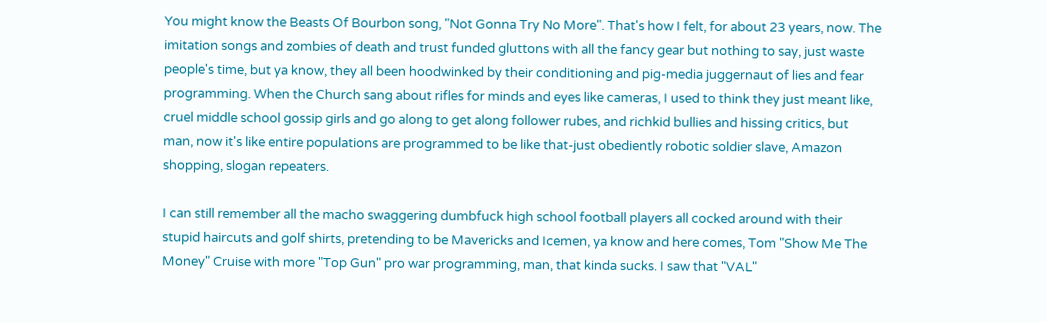You might know the Beasts Of Bourbon song, "Not Gonna Try No More". That's how I felt, for about 23 years, now. The imitation songs and zombies of death and trust funded gluttons with all the fancy gear but nothing to say, just waste people's time, but ya know, they all been hoodwinked by their conditioning and pig-media juggernaut of lies and fear programming. When the Church sang about rifles for minds and eyes like cameras, I used to think they just meant like, cruel middle school gossip girls and go along to get along follower rubes, and richkid bullies and hissing critics, but man, now it's like entire populations are programmed to be like that-just obediently robotic soldier slave, Amazon shopping, slogan repeaters.

I can still remember all the macho swaggering dumbfuck high school football players all cocked around with their stupid haircuts and golf shirts, pretending to be Mavericks and Icemen, ya know and here comes, Tom "Show Me The Money" Cruise with more "Top Gun" pro war programming, man, that kinda sucks. I saw that "VAL"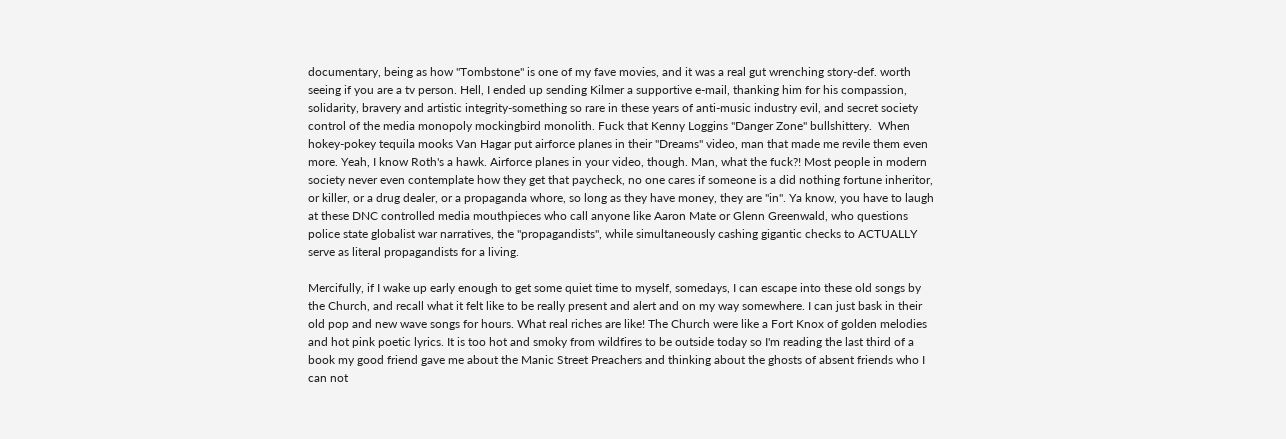documentary, being as how "Tombstone" is one of my fave movies, and it was a real gut wrenching story-def. worth seeing if you are a tv person. Hell, I ended up sending Kilmer a supportive e-mail, thanking him for his compassion, solidarity, bravery and artistic integrity-something so rare in these years of anti-music industry evil, and secret society control of the media monopoly mockingbird monolith. Fuck that Kenny Loggins "Danger Zone" bullshittery.  When hokey-pokey tequila mooks Van Hagar put airforce planes in their "Dreams" video, man that made me revile them even more. Yeah, I know Roth's a hawk. Airforce planes in your video, though. Man, what the fuck?! Most people in modern society never even contemplate how they get that paycheck, no one cares if someone is a did nothing fortune inheritor, or killer, or a drug dealer, or a propaganda whore, so long as they have money, they are "in". Ya know, you have to laugh at these DNC controlled media mouthpieces who call anyone like Aaron Mate or Glenn Greenwald, who questions police state globalist war narratives, the "propagandists", while simultaneously cashing gigantic checks to ACTUALLY serve as literal propagandists for a living.

Mercifully, if I wake up early enough to get some quiet time to myself, somedays, I can escape into these old songs by the Church, and recall what it felt like to be really present and alert and on my way somewhere. I can just bask in their old pop and new wave songs for hours. What real riches are like! The Church were like a Fort Knox of golden melodies and hot pink poetic lyrics. It is too hot and smoky from wildfires to be outside today so I'm reading the last third of a book my good friend gave me about the Manic Street Preachers and thinking about the ghosts of absent friends who I can not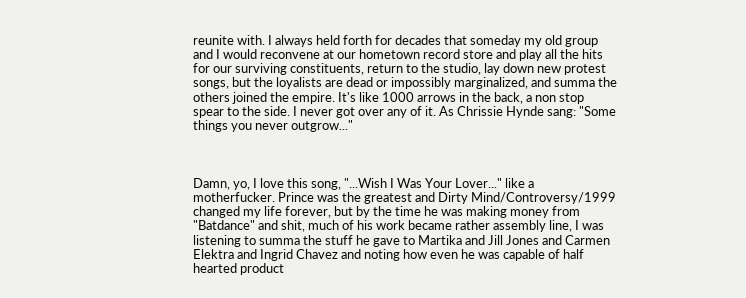reunite with. I always held forth for decades that someday my old group and I would reconvene at our hometown record store and play all the hits for our surviving constituents, return to the studio, lay down new protest songs, but the loyalists are dead or impossibly marginalized, and summa the others joined the empire. It's like 1000 arrows in the back, a non stop spear to the side. I never got over any of it. As Chrissie Hynde sang: "Some things you never outgrow..."



Damn, yo, I love this song, "...Wish I Was Your Lover..." like a motherfucker. Prince was the greatest and Dirty Mind/Controversy/1999 changed my life forever, but by the time he was making money from "Batdance" and shit, much of his work became rather assembly line, I was listening to summa the stuff he gave to Martika and Jill Jones and Carmen Elektra and Ingrid Chavez and noting how even he was capable of half hearted product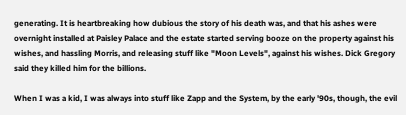generating. It is heartbreaking how dubious the story of his death was, and that his ashes were overnight installed at Paisley Palace and the estate started serving booze on the property against his wishes, and hassling Morris, and releasing stuff like "Moon Levels", against his wishes. Dick Gregory said they killed him for the billions.

When I was a kid, I was always into stuff like Zapp and the System, by the early '90s, though, the evil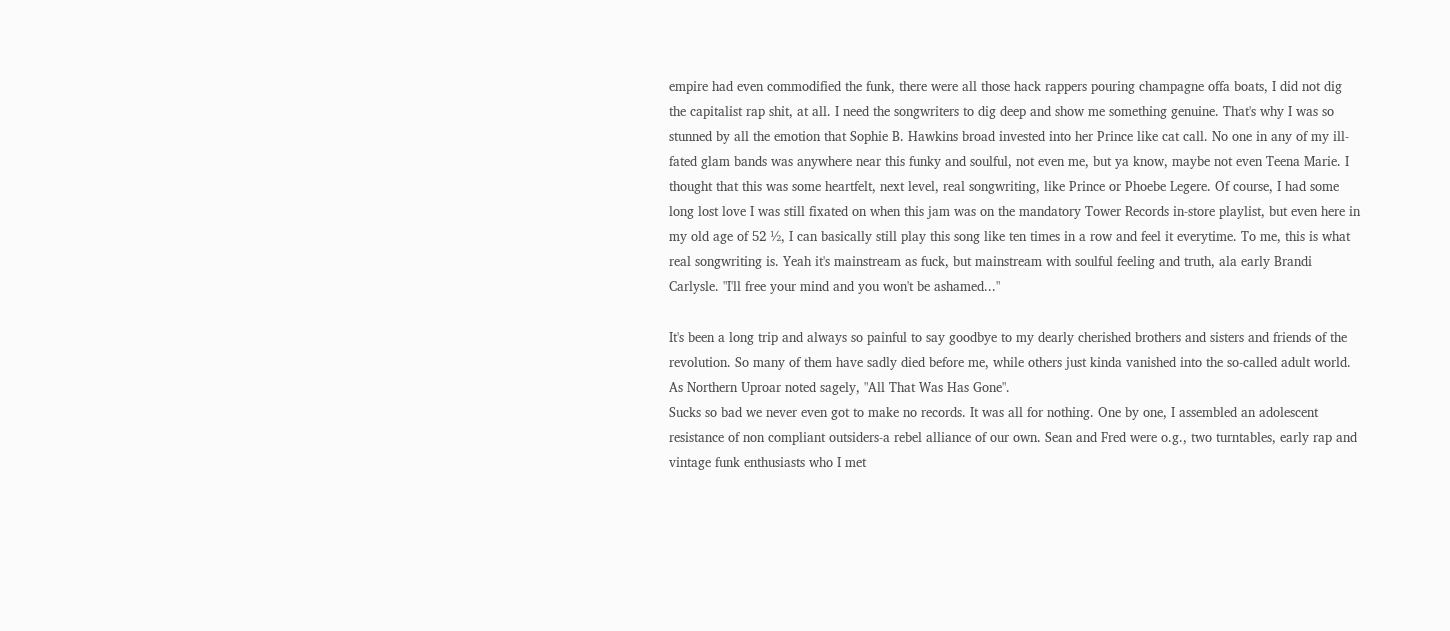empire had even commodified the funk, there were all those hack rappers pouring champagne offa boats, I did not dig the capitalist rap shit, at all. I need the songwriters to dig deep and show me something genuine. That's why I was so stunned by all the emotion that Sophie B. Hawkins broad invested into her Prince like cat call. No one in any of my ill-fated glam bands was anywhere near this funky and soulful, not even me, but ya know, maybe not even Teena Marie. I thought that this was some heartfelt, next level, real songwriting, like Prince or Phoebe Legere. Of course, I had some long lost love I was still fixated on when this jam was on the mandatory Tower Records in-store playlist, but even here in my old age of 52 ½, I can basically still play this song like ten times in a row and feel it everytime. To me, this is what real songwriting is. Yeah it's mainstream as fuck, but mainstream with soulful feeling and truth, ala early Brandi Carlysle. "I'll free your mind and you won't be ashamed..."

It's been a long trip and always so painful to say goodbye to my dearly cherished brothers and sisters and friends of the revolution. So many of them have sadly died before me, while others just kinda vanished into the so-called adult world. As Northern Uproar noted sagely, "All That Was Has Gone".
Sucks so bad we never even got to make no records. It was all for nothing. One by one, I assembled an adolescent resistance of non compliant outsiders-a rebel alliance of our own. Sean and Fred were o.g., two turntables, early rap and vintage funk enthusiasts who I met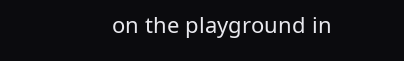on the playground in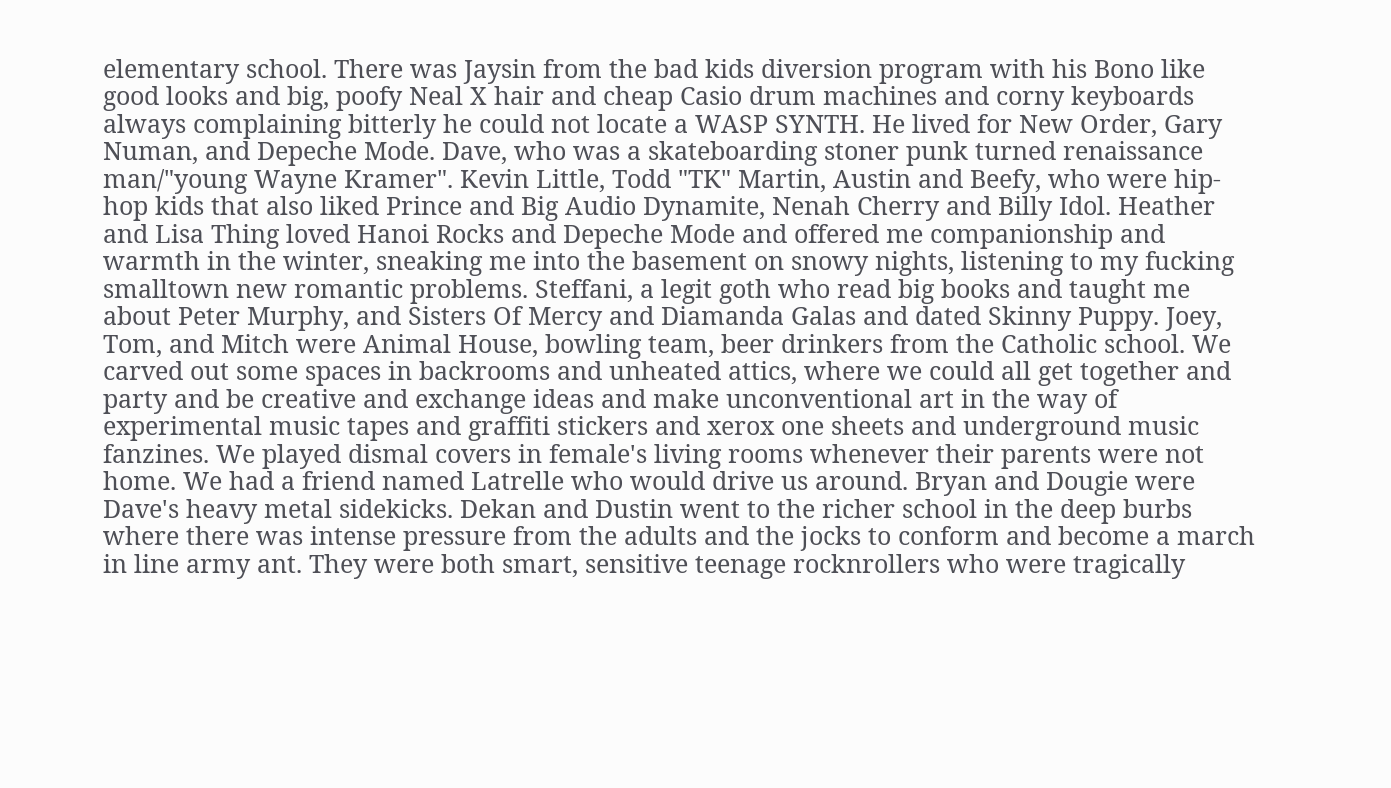elementary school. There was Jaysin from the bad kids diversion program with his Bono like good looks and big, poofy Neal X hair and cheap Casio drum machines and corny keyboards always complaining bitterly he could not locate a WASP SYNTH. He lived for New Order, Gary Numan, and Depeche Mode. Dave, who was a skateboarding stoner punk turned renaissance man/"young Wayne Kramer". Kevin Little, Todd "TK" Martin, Austin and Beefy, who were hip-hop kids that also liked Prince and Big Audio Dynamite, Nenah Cherry and Billy Idol. Heather and Lisa Thing loved Hanoi Rocks and Depeche Mode and offered me companionship and warmth in the winter, sneaking me into the basement on snowy nights, listening to my fucking smalltown new romantic problems. Steffani, a legit goth who read big books and taught me about Peter Murphy, and Sisters Of Mercy and Diamanda Galas and dated Skinny Puppy. Joey, Tom, and Mitch were Animal House, bowling team, beer drinkers from the Catholic school. We carved out some spaces in backrooms and unheated attics, where we could all get together and party and be creative and exchange ideas and make unconventional art in the way of experimental music tapes and graffiti stickers and xerox one sheets and underground music fanzines. We played dismal covers in female's living rooms whenever their parents were not home. We had a friend named Latrelle who would drive us around. Bryan and Dougie were Dave's heavy metal sidekicks. Dekan and Dustin went to the richer school in the deep burbs where there was intense pressure from the adults and the jocks to conform and become a march in line army ant. They were both smart, sensitive teenage rocknrollers who were tragically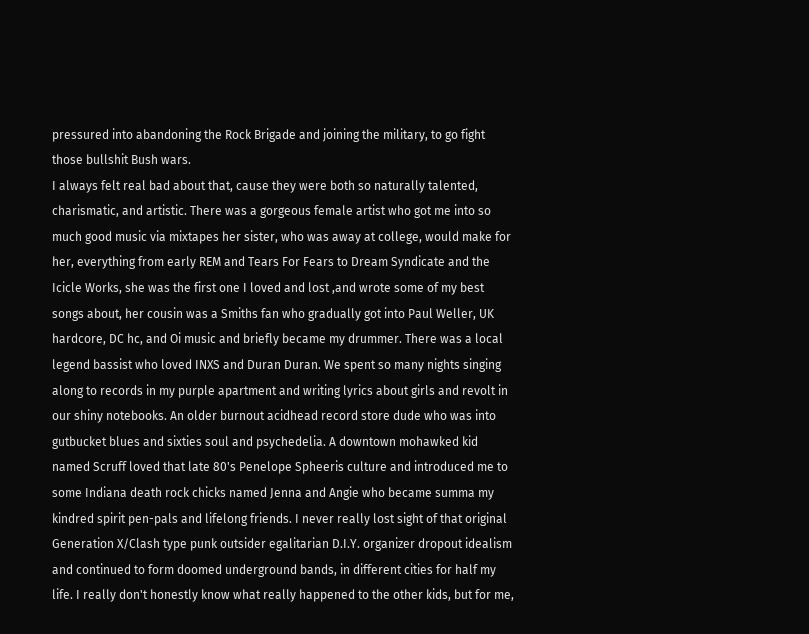pressured into abandoning the Rock Brigade and joining the military, to go fight those bullshit Bush wars.
I always felt real bad about that, cause they were both so naturally talented, charismatic, and artistic. There was a gorgeous female artist who got me into so much good music via mixtapes her sister, who was away at college, would make for her, everything from early REM and Tears For Fears to Dream Syndicate and the Icicle Works, she was the first one I loved and lost ,and wrote some of my best songs about, her cousin was a Smiths fan who gradually got into Paul Weller, UK hardcore, DC hc, and Oi music and briefly became my drummer. There was a local legend bassist who loved INXS and Duran Duran. We spent so many nights singing along to records in my purple apartment and writing lyrics about girls and revolt in our shiny notebooks. An older burnout acidhead record store dude who was into gutbucket blues and sixties soul and psychedelia. A downtown mohawked kid named Scruff loved that late 80's Penelope Spheeris culture and introduced me to some Indiana death rock chicks named Jenna and Angie who became summa my kindred spirit pen-pals and lifelong friends. I never really lost sight of that original Generation X/Clash type punk outsider egalitarian D.I.Y. organizer dropout idealism and continued to form doomed underground bands, in different cities for half my life. I really don't honestly know what really happened to the other kids, but for me,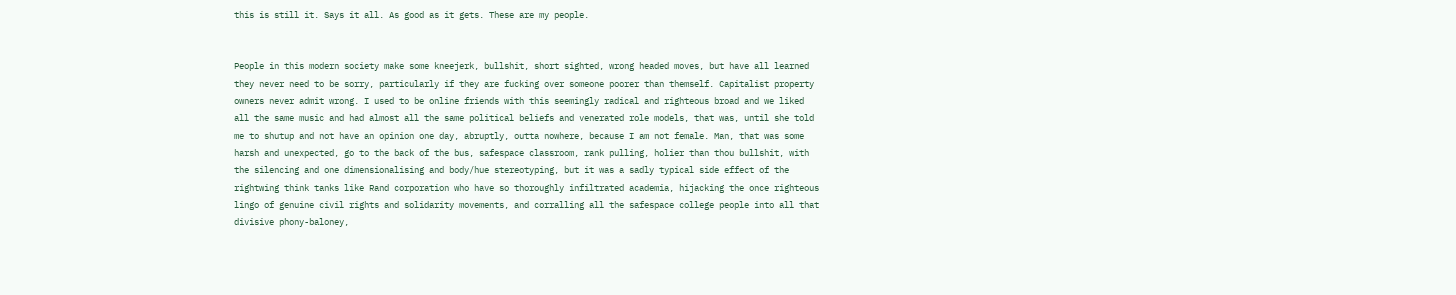this is still it. Says it all. As good as it gets. These are my people.


People in this modern society make some kneejerk, bullshit, short sighted, wrong headed moves, but have all learned they never need to be sorry, particularly if they are fucking over someone poorer than themself. Capitalist property owners never admit wrong. I used to be online friends with this seemingly radical and righteous broad and we liked all the same music and had almost all the same political beliefs and venerated role models, that was, until she told me to shutup and not have an opinion one day, abruptly, outta nowhere, because I am not female. Man, that was some harsh and unexpected, go to the back of the bus, safespace classroom, rank pulling, holier than thou bullshit, with the silencing and one dimensionalising and body/hue stereotyping, but it was a sadly typical side effect of the rightwing think tanks like Rand corporation who have so thoroughly infiltrated academia, hijacking the once righteous lingo of genuine civil rights and solidarity movements, and corralling all the safespace college people into all that divisive phony-baloney,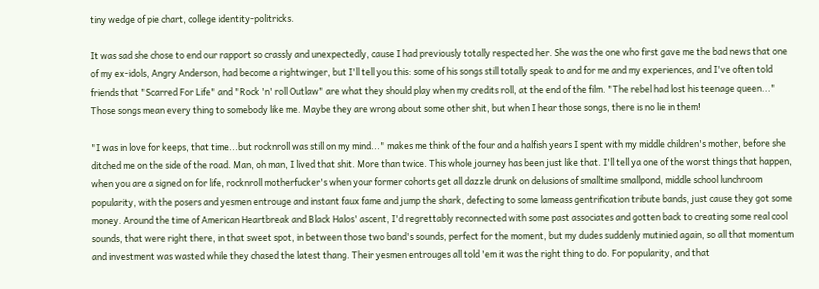tiny wedge of pie chart, college identity-politricks.

It was sad she chose to end our rapport so crassly and unexpectedly, cause I had previously totally respected her. She was the one who first gave me the bad news that one of my ex-idols, Angry Anderson, had become a rightwinger, but I'll tell you this: some of his songs still totally speak to and for me and my experiences, and I've often told friends that "Scarred For Life" and "Rock 'n' roll Outlaw" are what they should play when my credits roll, at the end of the film. "The rebel had lost his teenage queen..." Those songs mean every thing to somebody like me. Maybe they are wrong about some other shit, but when I hear those songs, there is no lie in them!

"I was in love for keeps, that time...but rocknroll was still on my mind..." makes me think of the four and a halfish years I spent with my middle children's mother, before she ditched me on the side of the road. Man, oh man, I lived that shit. More than twice. This whole journey has been just like that. I'll tell ya one of the worst things that happen, when you are a signed on for life, rocknroll motherfucker's when your former cohorts get all dazzle drunk on delusions of smalltime smallpond, middle school lunchroom popularity, with the posers and yesmen entrouge and instant faux fame and jump the shark, defecting to some lameass gentrification tribute bands, just cause they got some money. Around the time of American Heartbreak and Black Halos' ascent, I'd regrettably reconnected with some past associates and gotten back to creating some real cool sounds, that were right there, in that sweet spot, in between those two band's sounds, perfect for the moment, but my dudes suddenly mutinied again, so all that momentum and investment was wasted while they chased the latest thang. Their yesmen entrouges all told 'em it was the right thing to do. For popularity, and that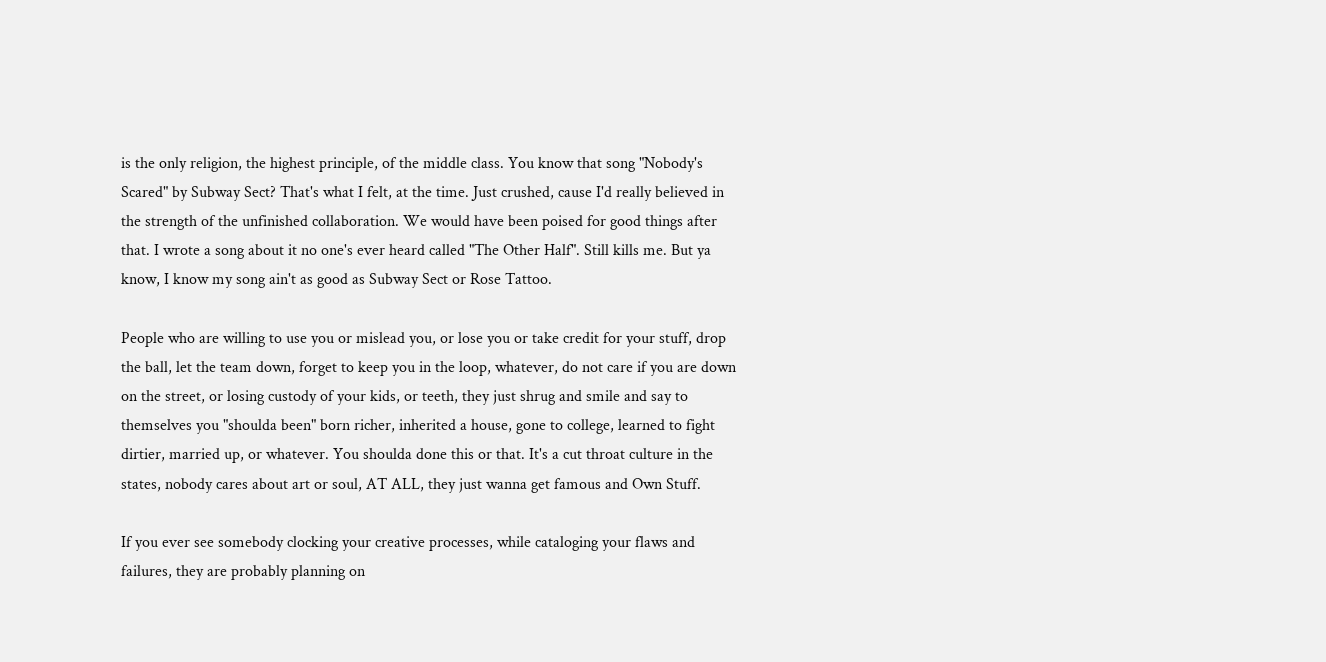is the only religion, the highest principle, of the middle class. You know that song "Nobody's Scared" by Subway Sect? That's what I felt, at the time. Just crushed, cause I'd really believed in the strength of the unfinished collaboration. We would have been poised for good things after that. I wrote a song about it no one's ever heard called "The Other Half". Still kills me. But ya know, I know my song ain't as good as Subway Sect or Rose Tattoo.

People who are willing to use you or mislead you, or lose you or take credit for your stuff, drop the ball, let the team down, forget to keep you in the loop, whatever, do not care if you are down on the street, or losing custody of your kids, or teeth, they just shrug and smile and say to themselves you "shoulda been" born richer, inherited a house, gone to college, learned to fight dirtier, married up, or whatever. You shoulda done this or that. It's a cut throat culture in the states, nobody cares about art or soul, AT ALL, they just wanna get famous and Own Stuff.

If you ever see somebody clocking your creative processes, while cataloging your flaws and failures, they are probably planning on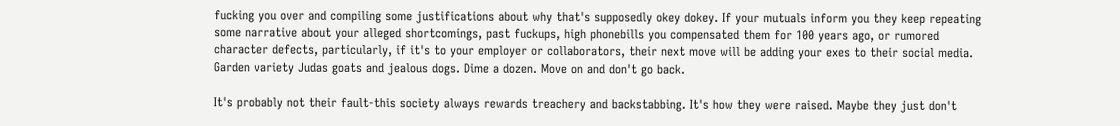fucking you over and compiling some justifications about why that's supposedly okey dokey. If your mutuals inform you they keep repeating some narrative about your alleged shortcomings, past fuckups, high phonebills you compensated them for 100 years ago, or rumored character defects, particularly, if it's to your employer or collaborators, their next move will be adding your exes to their social media. Garden variety Judas goats and jealous dogs. Dime a dozen. Move on and don't go back.

It's probably not their fault-this society always rewards treachery and backstabbing. It's how they were raised. Maybe they just don't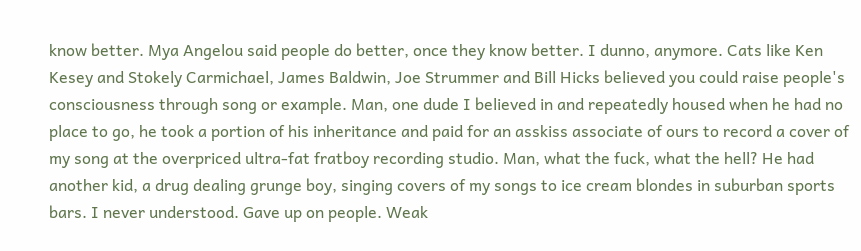know better. Mya Angelou said people do better, once they know better. I dunno, anymore. Cats like Ken Kesey and Stokely Carmichael, James Baldwin, Joe Strummer and Bill Hicks believed you could raise people's consciousness through song or example. Man, one dude I believed in and repeatedly housed when he had no place to go, he took a portion of his inheritance and paid for an asskiss associate of ours to record a cover of my song at the overpriced ultra-fat fratboy recording studio. Man, what the fuck, what the hell? He had another kid, a drug dealing grunge boy, singing covers of my songs to ice cream blondes in suburban sports bars. I never understood. Gave up on people. Weak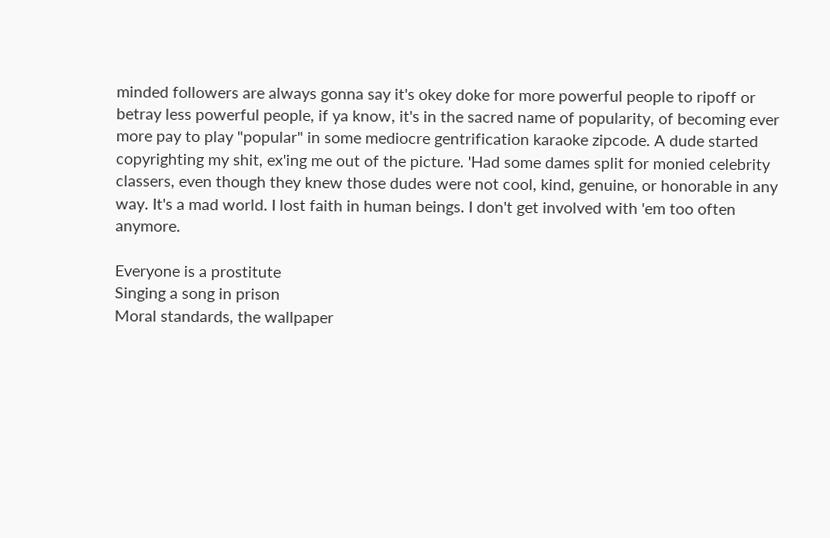minded followers are always gonna say it's okey doke for more powerful people to ripoff or betray less powerful people, if ya know, it's in the sacred name of popularity, of becoming ever more pay to play "popular" in some mediocre gentrification karaoke zipcode. A dude started copyrighting my shit, ex'ing me out of the picture. 'Had some dames split for monied celebrity classers, even though they knew those dudes were not cool, kind, genuine, or honorable in any way. It's a mad world. I lost faith in human beings. I don't get involved with 'em too often anymore.

Everyone is a prostitute
Singing a song in prison
Moral standards, the wallpaper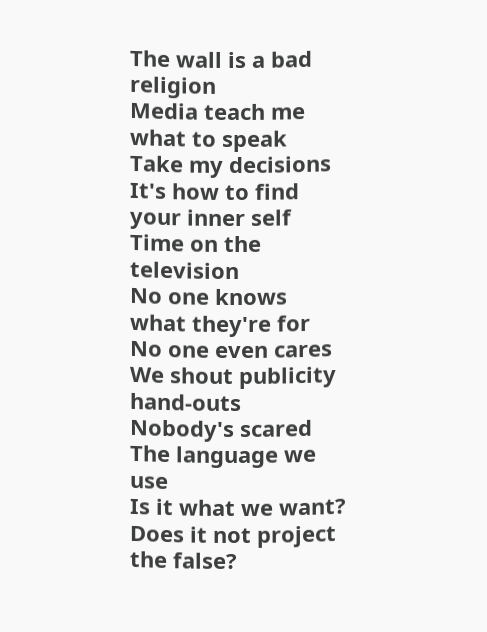The wall is a bad religion
Media teach me what to speak
Take my decisions
It's how to find your inner self
Time on the television
No one knows what they're for
No one even cares
We shout publicity hand-outs
Nobody's scared
The language we use
Is it what we want?
Does it not project the false?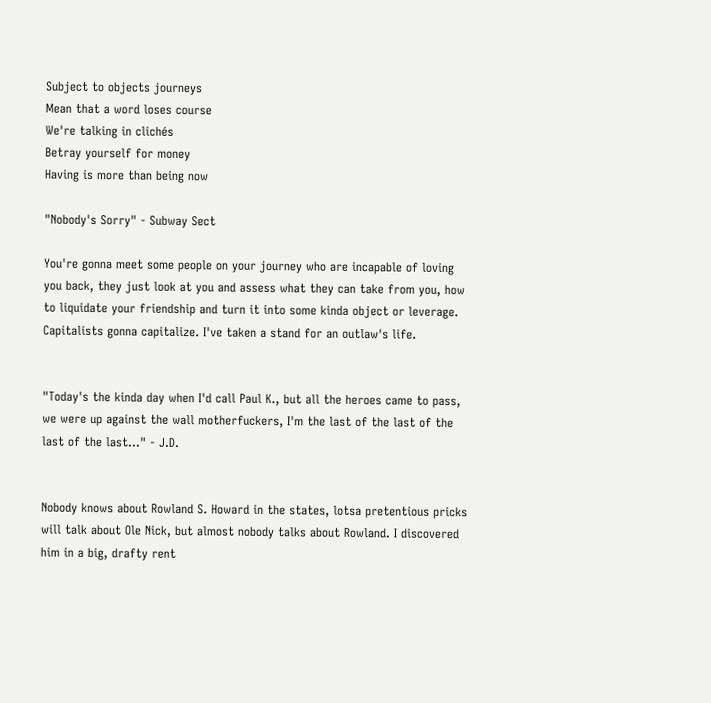Subject to objects journeys
Mean that a word loses course
We're talking in clichés
Betray yourself for money
Having is more than being now

"Nobody's Sorry" - Subway Sect

You're gonna meet some people on your journey who are incapable of loving you back, they just look at you and assess what they can take from you, how to liquidate your friendship and turn it into some kinda object or leverage. Capitalists gonna capitalize. I've taken a stand for an outlaw's life.


"Today's the kinda day when I'd call Paul K., but all the heroes came to pass, we were up against the wall motherfuckers, I'm the last of the last of the last of the last..." - J.D.


Nobody knows about Rowland S. Howard in the states, lotsa pretentious pricks will talk about Ole Nick, but almost nobody talks about Rowland. I discovered him in a big, drafty rent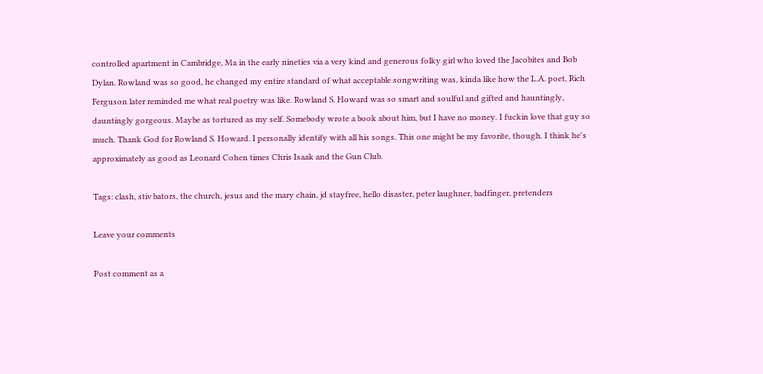controlled apartment in Cambridge, Ma in the early nineties via a very kind and generous folky girl who loved the Jacobites and Bob Dylan. Rowland was so good, he changed my entire standard of what acceptable songwriting was, kinda like how the L.A. poet, Rich Ferguson later reminded me what real poetry was like. Rowland S. Howard was so smart and soulful and gifted and hauntingly, dauntingly gorgeous. Maybe as tortured as my self. Somebody wrote a book about him, but I have no money. I fuckin love that guy so much. Thank God for Rowland S. Howard. I personally identify with all his songs. This one might be my favorite, though. I think he's approximately as good as Leonard Cohen times Chris Isaak and the Gun Club.

Tags: clash, stiv bators, the church, jesus and the mary chain, jd stayfree, hello disaster, peter laughner, badfinger, pretenders

Leave your comments

Post comment as a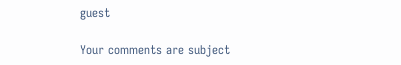guest

Your comments are subject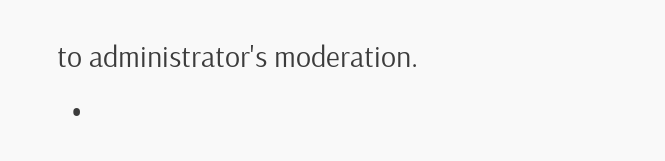to administrator's moderation.
  •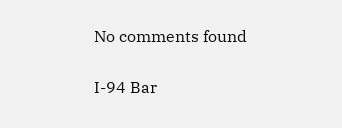No comments found

I-94 Bar